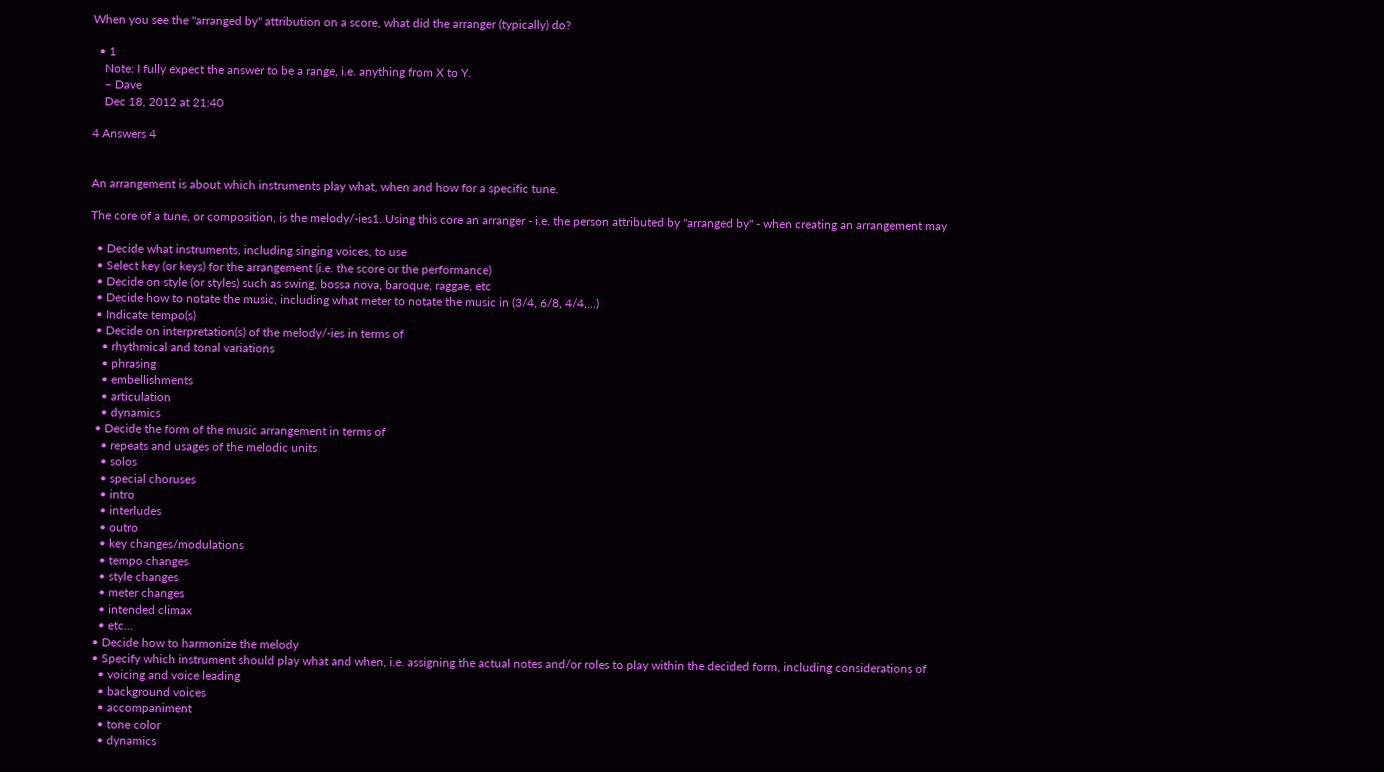When you see the "arranged by" attribution on a score, what did the arranger (typically) do?

  • 1
    Note: I fully expect the answer to be a range, i.e. anything from X to Y.
    – Dave
    Dec 18, 2012 at 21:40

4 Answers 4


An arrangement is about which instruments play what, when and how for a specific tune.

The core of a tune, or composition, is the melody/-ies1. Using this core an arranger - i.e. the person attributed by "arranged by" - when creating an arrangement may

  • Decide what instruments, including singing voices, to use
  • Select key (or keys) for the arrangement (i.e. the score or the performance)
  • Decide on style (or styles) such as swing, bossa nova, baroque, raggae, etc
  • Decide how to notate the music, including what meter to notate the music in (3/4, 6/8, 4/4,...)
  • Indicate tempo(s)
  • Decide on interpretation(s) of the melody/-ies in terms of
    • rhythmical and tonal variations
    • phrasing
    • embellishments
    • articulation
    • dynamics
  • Decide the form of the music arrangement in terms of
    • repeats and usages of the melodic units
    • solos
    • special choruses
    • intro
    • interludes
    • outro
    • key changes/modulations
    • tempo changes
    • style changes
    • meter changes
    • intended climax
    • etc...
  • Decide how to harmonize the melody
  • Specify which instrument should play what and when, i.e. assigning the actual notes and/or roles to play within the decided form, including considerations of
    • voicing and voice leading
    • background voices
    • accompaniment
    • tone color
    • dynamics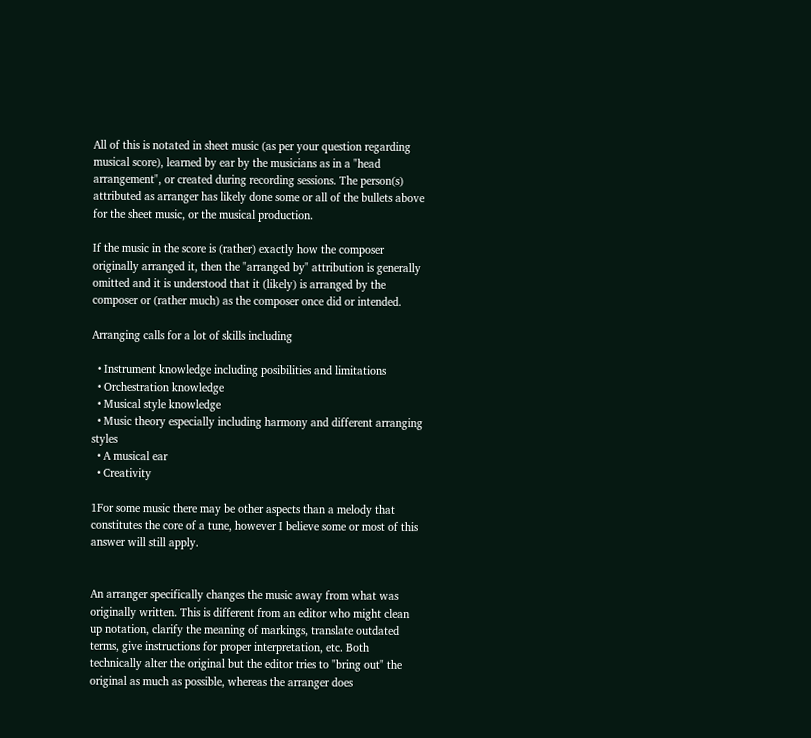All of this is notated in sheet music (as per your question regarding musical score), learned by ear by the musicians as in a "head arrangement", or created during recording sessions. The person(s) attributed as arranger has likely done some or all of the bullets above for the sheet music, or the musical production.

If the music in the score is (rather) exactly how the composer originally arranged it, then the "arranged by" attribution is generally omitted and it is understood that it (likely) is arranged by the composer or (rather much) as the composer once did or intended.

Arranging calls for a lot of skills including

  • Instrument knowledge including posibilities and limitations
  • Orchestration knowledge
  • Musical style knowledge
  • Music theory especially including harmony and different arranging styles
  • A musical ear
  • Creativity

1For some music there may be other aspects than a melody that constitutes the core of a tune, however I believe some or most of this answer will still apply.


An arranger specifically changes the music away from what was originally written. This is different from an editor who might clean up notation, clarify the meaning of markings, translate outdated terms, give instructions for proper interpretation, etc. Both technically alter the original but the editor tries to "bring out" the original as much as possible, whereas the arranger does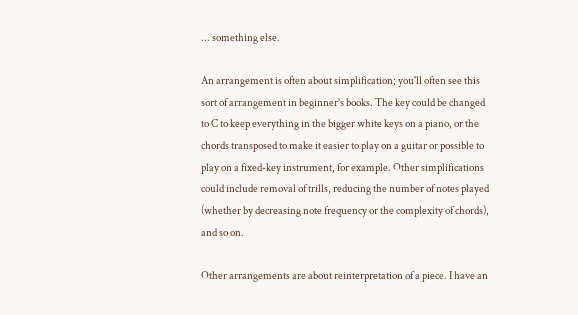... something else.

An arrangement is often about simplification; you'll often see this sort of arrangement in beginner's books. The key could be changed to C to keep everything in the bigger white keys on a piano, or the chords transposed to make it easier to play on a guitar or possible to play on a fixed-key instrument, for example. Other simplifications could include removal of trills, reducing the number of notes played (whether by decreasing note frequency or the complexity of chords), and so on.

Other arrangements are about reinterpretation of a piece. I have an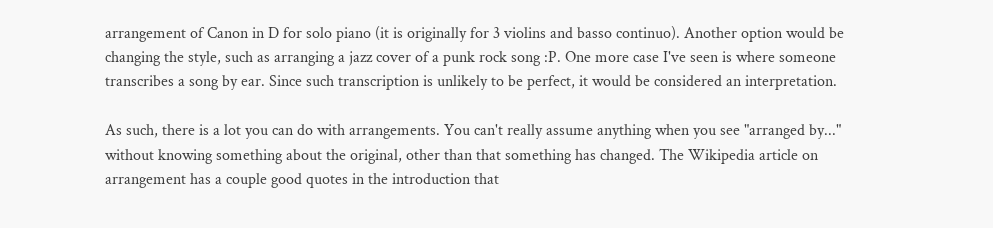arrangement of Canon in D for solo piano (it is originally for 3 violins and basso continuo). Another option would be changing the style, such as arranging a jazz cover of a punk rock song :P. One more case I've seen is where someone transcribes a song by ear. Since such transcription is unlikely to be perfect, it would be considered an interpretation.

As such, there is a lot you can do with arrangements. You can't really assume anything when you see "arranged by..." without knowing something about the original, other than that something has changed. The Wikipedia article on arrangement has a couple good quotes in the introduction that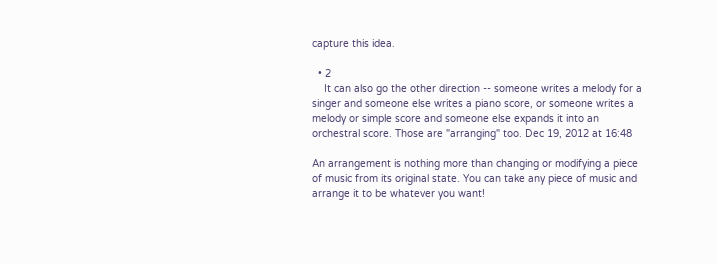capture this idea.

  • 2
    It can also go the other direction -- someone writes a melody for a singer and someone else writes a piano score, or someone writes a melody or simple score and someone else expands it into an orchestral score. Those are "arranging" too. Dec 19, 2012 at 16:48

An arrangement is nothing more than changing or modifying a piece of music from its original state. You can take any piece of music and arrange it to be whatever you want!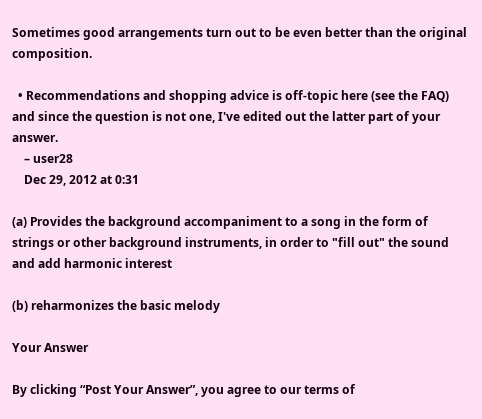Sometimes good arrangements turn out to be even better than the original composition.

  • Recommendations and shopping advice is off-topic here (see the FAQ) and since the question is not one, I've edited out the latter part of your answer.
    – user28
    Dec 29, 2012 at 0:31

(a) Provides the background accompaniment to a song in the form of strings or other background instruments, in order to "fill out" the sound and add harmonic interest

(b) reharmonizes the basic melody

Your Answer

By clicking “Post Your Answer”, you agree to our terms of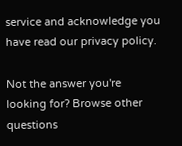service and acknowledge you have read our privacy policy.

Not the answer you're looking for? Browse other questions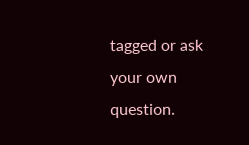tagged or ask your own question.